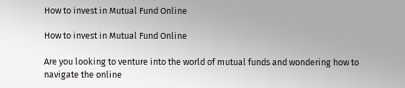How to invest in Mutual Fund Online

How to invest in Mutual Fund Online

Are you looking to venture into the world of mutual funds and wondering how to navigate the online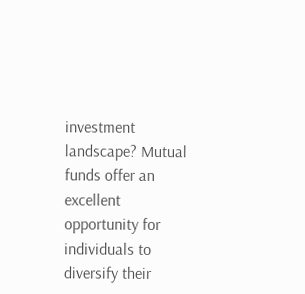investment landscape? Mutual funds offer an excellent opportunity for individuals to diversify their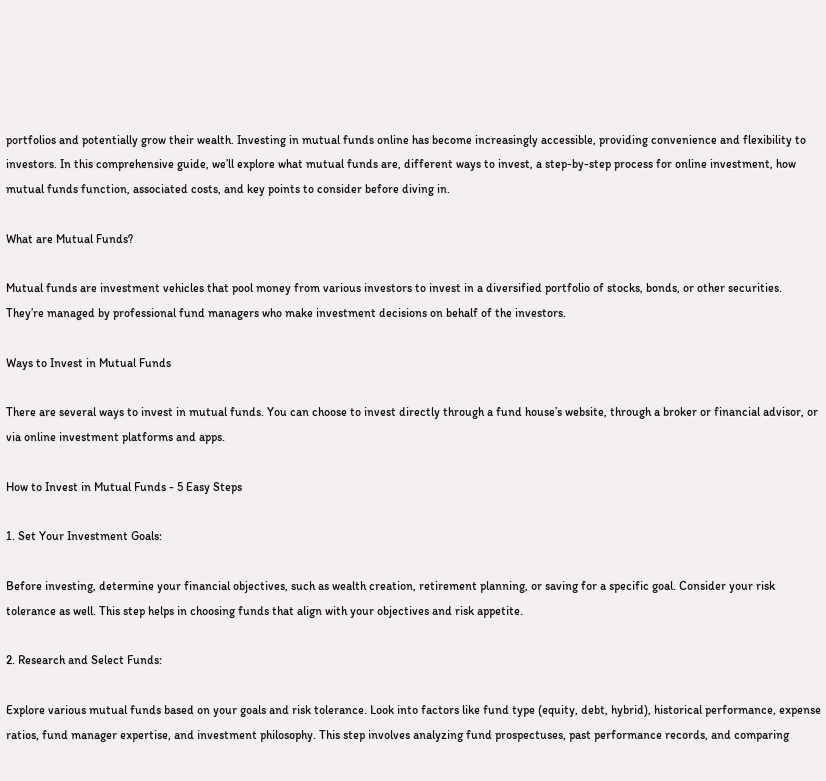portfolios and potentially grow their wealth. Investing in mutual funds online has become increasingly accessible, providing convenience and flexibility to investors. In this comprehensive guide, we’ll explore what mutual funds are, different ways to invest, a step-by-step process for online investment, how mutual funds function, associated costs, and key points to consider before diving in.

What are Mutual Funds?

Mutual funds are investment vehicles that pool money from various investors to invest in a diversified portfolio of stocks, bonds, or other securities. They’re managed by professional fund managers who make investment decisions on behalf of the investors.

Ways to Invest in Mutual Funds

There are several ways to invest in mutual funds. You can choose to invest directly through a fund house’s website, through a broker or financial advisor, or via online investment platforms and apps.

How to Invest in Mutual Funds - 5 Easy Steps

1. Set Your Investment Goals:

Before investing, determine your financial objectives, such as wealth creation, retirement planning, or saving for a specific goal. Consider your risk tolerance as well. This step helps in choosing funds that align with your objectives and risk appetite.

2. Research and Select Funds:

Explore various mutual funds based on your goals and risk tolerance. Look into factors like fund type (equity, debt, hybrid), historical performance, expense ratios, fund manager expertise, and investment philosophy. This step involves analyzing fund prospectuses, past performance records, and comparing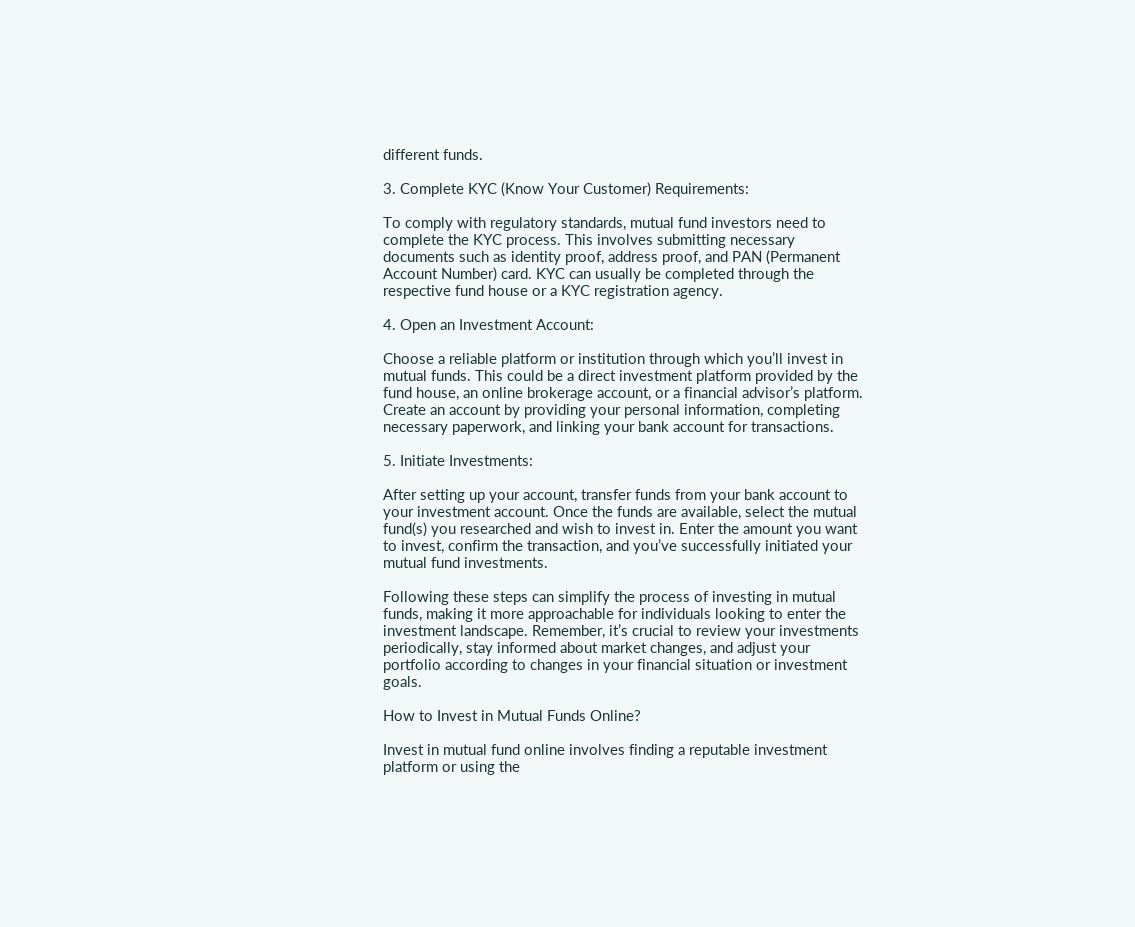different funds.

3. Complete KYC (Know Your Customer) Requirements:

To comply with regulatory standards, mutual fund investors need to complete the KYC process. This involves submitting necessary documents such as identity proof, address proof, and PAN (Permanent Account Number) card. KYC can usually be completed through the respective fund house or a KYC registration agency.

4. Open an Investment Account:

Choose a reliable platform or institution through which you’ll invest in mutual funds. This could be a direct investment platform provided by the fund house, an online brokerage account, or a financial advisor’s platform. Create an account by providing your personal information, completing necessary paperwork, and linking your bank account for transactions.

5. Initiate Investments:

After setting up your account, transfer funds from your bank account to your investment account. Once the funds are available, select the mutual fund(s) you researched and wish to invest in. Enter the amount you want to invest, confirm the transaction, and you’ve successfully initiated your mutual fund investments.

Following these steps can simplify the process of investing in mutual funds, making it more approachable for individuals looking to enter the investment landscape. Remember, it’s crucial to review your investments periodically, stay informed about market changes, and adjust your portfolio according to changes in your financial situation or investment goals.

How to Invest in Mutual Funds Online?

Invest in mutual fund online involves finding a reputable investment platform or using the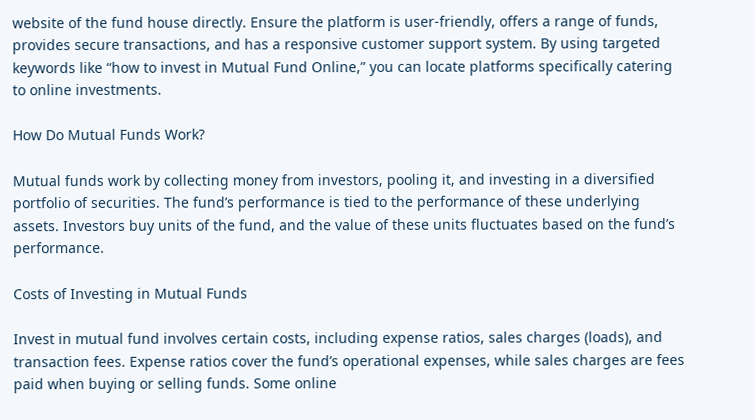website of the fund house directly. Ensure the platform is user-friendly, offers a range of funds, provides secure transactions, and has a responsive customer support system. By using targeted keywords like “how to invest in Mutual Fund Online,” you can locate platforms specifically catering to online investments.

How Do Mutual Funds Work?

Mutual funds work by collecting money from investors, pooling it, and investing in a diversified portfolio of securities. The fund’s performance is tied to the performance of these underlying assets. Investors buy units of the fund, and the value of these units fluctuates based on the fund’s performance.

Costs of Investing in Mutual Funds

Invest in mutual fund involves certain costs, including expense ratios, sales charges (loads), and transaction fees. Expense ratios cover the fund’s operational expenses, while sales charges are fees paid when buying or selling funds. Some online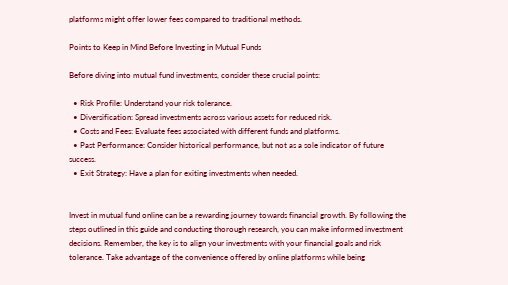platforms might offer lower fees compared to traditional methods.

Points to Keep in Mind Before Investing in Mutual Funds

Before diving into mutual fund investments, consider these crucial points:

  • Risk Profile: Understand your risk tolerance.
  • Diversification: Spread investments across various assets for reduced risk.
  • Costs and Fees: Evaluate fees associated with different funds and platforms.
  • Past Performance: Consider historical performance, but not as a sole indicator of future success.
  • Exit Strategy: Have a plan for exiting investments when needed.


Invest in mutual fund online can be a rewarding journey towards financial growth. By following the steps outlined in this guide and conducting thorough research, you can make informed investment decisions. Remember, the key is to align your investments with your financial goals and risk tolerance. Take advantage of the convenience offered by online platforms while being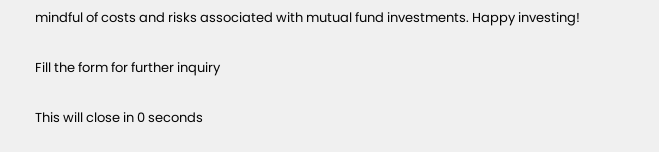mindful of costs and risks associated with mutual fund investments. Happy investing!

Fill the form for further inquiry

This will close in 0 seconds